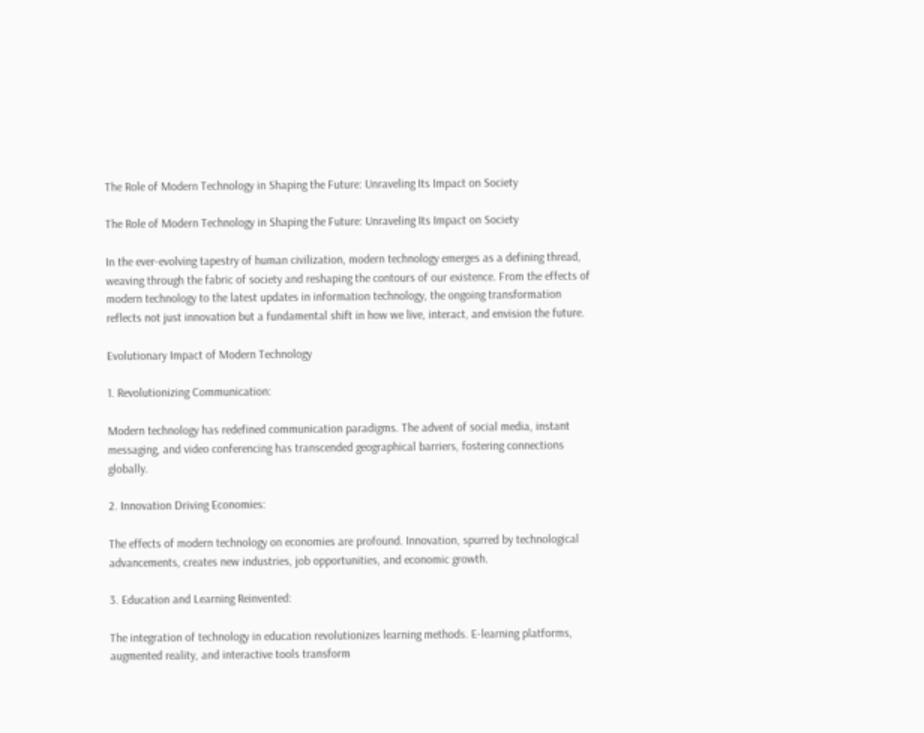The Role of Modern Technology in Shaping the Future: Unraveling Its Impact on Society

The Role of Modern Technology in Shaping the Future: Unraveling Its Impact on Society

In the ever-evolving tapestry of human civilization, modern technology emerges as a defining thread, weaving through the fabric of society and reshaping the contours of our existence. From the effects of modern technology to the latest updates in information technology, the ongoing transformation reflects not just innovation but a fundamental shift in how we live, interact, and envision the future.

Evolutionary Impact of Modern Technology

1. Revolutionizing Communication:

Modern technology has redefined communication paradigms. The advent of social media, instant messaging, and video conferencing has transcended geographical barriers, fostering connections globally.

2. Innovation Driving Economies:

The effects of modern technology on economies are profound. Innovation, spurred by technological advancements, creates new industries, job opportunities, and economic growth.

3. Education and Learning Reinvented:

The integration of technology in education revolutionizes learning methods. E-learning platforms, augmented reality, and interactive tools transform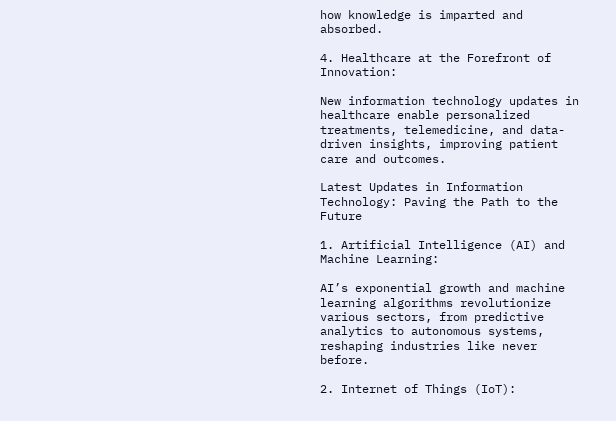how knowledge is imparted and absorbed.

4. Healthcare at the Forefront of Innovation:

New information technology updates in healthcare enable personalized treatments, telemedicine, and data-driven insights, improving patient care and outcomes.

Latest Updates in Information Technology: Paving the Path to the Future

1. Artificial Intelligence (AI) and Machine Learning:

AI’s exponential growth and machine learning algorithms revolutionize various sectors, from predictive analytics to autonomous systems, reshaping industries like never before.

2. Internet of Things (IoT):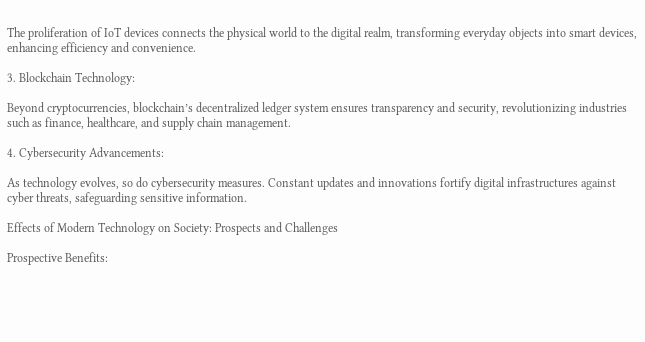The proliferation of IoT devices connects the physical world to the digital realm, transforming everyday objects into smart devices, enhancing efficiency and convenience.

3. Blockchain Technology:

Beyond cryptocurrencies, blockchain’s decentralized ledger system ensures transparency and security, revolutionizing industries such as finance, healthcare, and supply chain management.

4. Cybersecurity Advancements:

As technology evolves, so do cybersecurity measures. Constant updates and innovations fortify digital infrastructures against cyber threats, safeguarding sensitive information.

Effects of Modern Technology on Society: Prospects and Challenges

Prospective Benefits: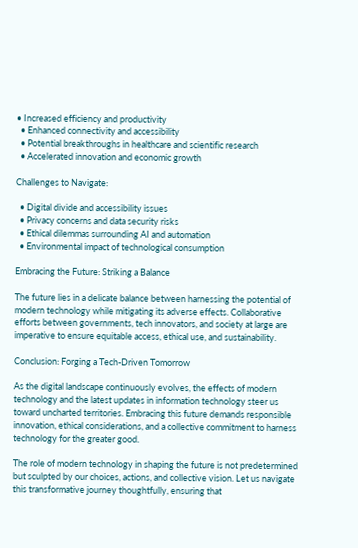• Increased efficiency and productivity
  • Enhanced connectivity and accessibility
  • Potential breakthroughs in healthcare and scientific research
  • Accelerated innovation and economic growth

Challenges to Navigate:

  • Digital divide and accessibility issues
  • Privacy concerns and data security risks
  • Ethical dilemmas surrounding AI and automation
  • Environmental impact of technological consumption

Embracing the Future: Striking a Balance

The future lies in a delicate balance between harnessing the potential of modern technology while mitigating its adverse effects. Collaborative efforts between governments, tech innovators, and society at large are imperative to ensure equitable access, ethical use, and sustainability.

Conclusion: Forging a Tech-Driven Tomorrow

As the digital landscape continuously evolves, the effects of modern technology and the latest updates in information technology steer us toward uncharted territories. Embracing this future demands responsible innovation, ethical considerations, and a collective commitment to harness technology for the greater good.

The role of modern technology in shaping the future is not predetermined but sculpted by our choices, actions, and collective vision. Let us navigate this transformative journey thoughtfully, ensuring that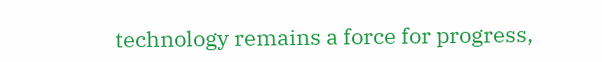technology remains a force for progress,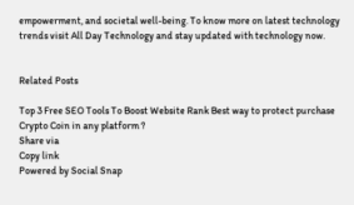empowerment, and societal well-being. To know more on latest technology trends visit All Day Technology and stay updated with technology now.


Related Posts

Top 3 Free SEO Tools To Boost Website Rank Best way to protect purchase Crypto Coin in any platform ?
Share via
Copy link
Powered by Social Snap